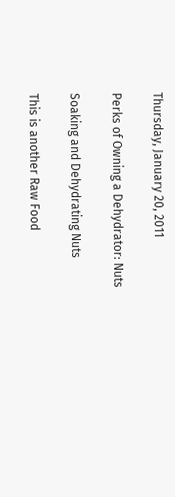Thursday, January 20, 2011

Perks of Owning a Dehydrator: Nuts

Soaking and Dehydrating Nuts

This is another Raw Food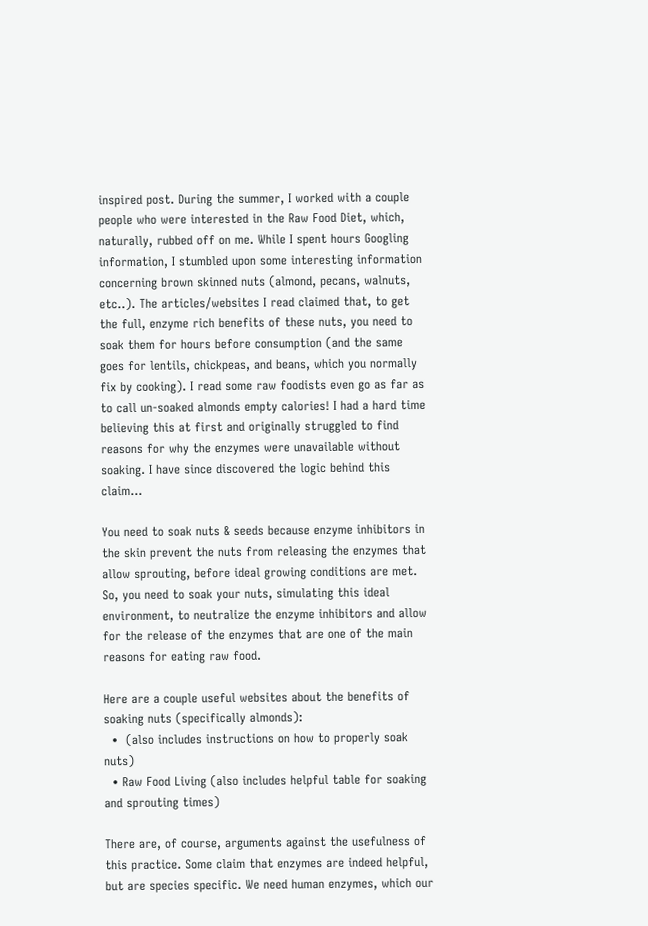inspired post. During the summer, I worked with a couple people who were interested in the Raw Food Diet, which, naturally, rubbed off on me. While I spent hours Googling information, I stumbled upon some interesting information concerning brown skinned nuts (almond, pecans, walnuts, etc..). The articles/websites I read claimed that, to get the full, enzyme rich benefits of these nuts, you need to soak them for hours before consumption (and the same goes for lentils, chickpeas, and beans, which you normally fix by cooking). I read some raw foodists even go as far as to call un-soaked almonds empty calories! I had a hard time believing this at first and originally struggled to find reasons for why the enzymes were unavailable without soaking. I have since discovered the logic behind this claim...

You need to soak nuts & seeds because enzyme inhibitors in the skin prevent the nuts from releasing the enzymes that allow sprouting, before ideal growing conditions are met. So, you need to soak your nuts, simulating this ideal environment, to neutralize the enzyme inhibitors and allow for the release of the enzymes that are one of the main reasons for eating raw food.

Here are a couple useful websites about the benefits of soaking nuts (specifically almonds):
  •  (also includes instructions on how to properly soak nuts)
  • Raw Food Living (also includes helpful table for soaking and sprouting times)

There are, of course, arguments against the usefulness of this practice. Some claim that enzymes are indeed helpful, but are species specific. We need human enzymes, which our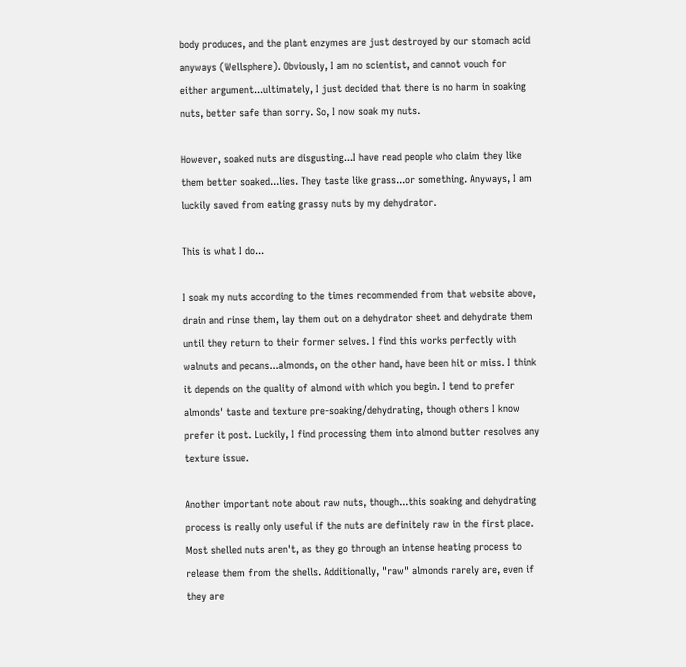body produces, and the plant enzymes are just destroyed by our stomach acid anyways (Wellsphere). Obviously, I am no scientist, and cannot vouch for either argument...ultimately, I just decided that there is no harm in soaking nuts, better safe than sorry. So, I now soak my nuts.

However, soaked nuts are disgusting...I have read people who claim they like them better soaked...lies. They taste like grass...or something. Anyways, I am luckily saved from eating grassy nuts by my dehydrator.

This is what I do...

I soak my nuts according to the times recommended from that website above, drain and rinse them, lay them out on a dehydrator sheet and dehydrate them until they return to their former selves. I find this works perfectly with walnuts and pecans...almonds, on the other hand, have been hit or miss. I think it depends on the quality of almond with which you begin. I tend to prefer almonds' taste and texture pre-soaking/dehydrating, though others I know prefer it post. Luckily, I find processing them into almond butter resolves any texture issue.

Another important note about raw nuts, though...this soaking and dehydrating process is really only useful if the nuts are definitely raw in the first place. Most shelled nuts aren't, as they go through an intense heating process to release them from the shells. Additionally, "raw" almonds rarely are, even if they are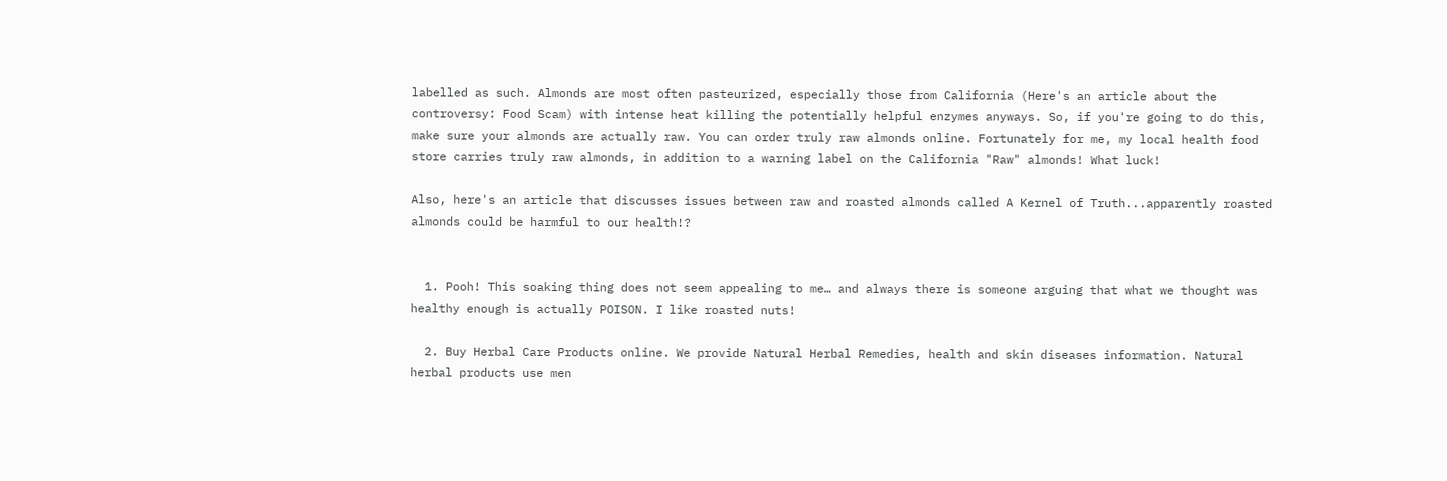labelled as such. Almonds are most often pasteurized, especially those from California (Here's an article about the controversy: Food Scam) with intense heat killing the potentially helpful enzymes anyways. So, if you're going to do this, make sure your almonds are actually raw. You can order truly raw almonds online. Fortunately for me, my local health food store carries truly raw almonds, in addition to a warning label on the California "Raw" almonds! What luck!

Also, here's an article that discusses issues between raw and roasted almonds called A Kernel of Truth...apparently roasted almonds could be harmful to our health!?


  1. Pooh! This soaking thing does not seem appealing to me… and always there is someone arguing that what we thought was healthy enough is actually POISON. I like roasted nuts!

  2. Buy Herbal Care Products online. We provide Natural Herbal Remedies, health and skin diseases information. Natural herbal products use men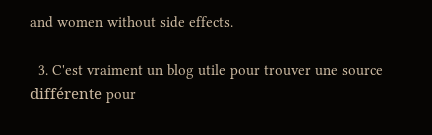and women without side effects.

  3. C'est vraiment un blog utile pour trouver une source différente pour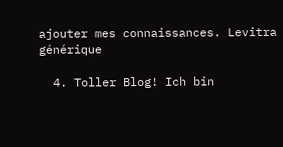ajouter mes connaissances. Levitra générique

  4. Toller Blog! Ich bin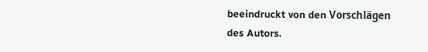beeindruckt von den Vorschlägen des Autors.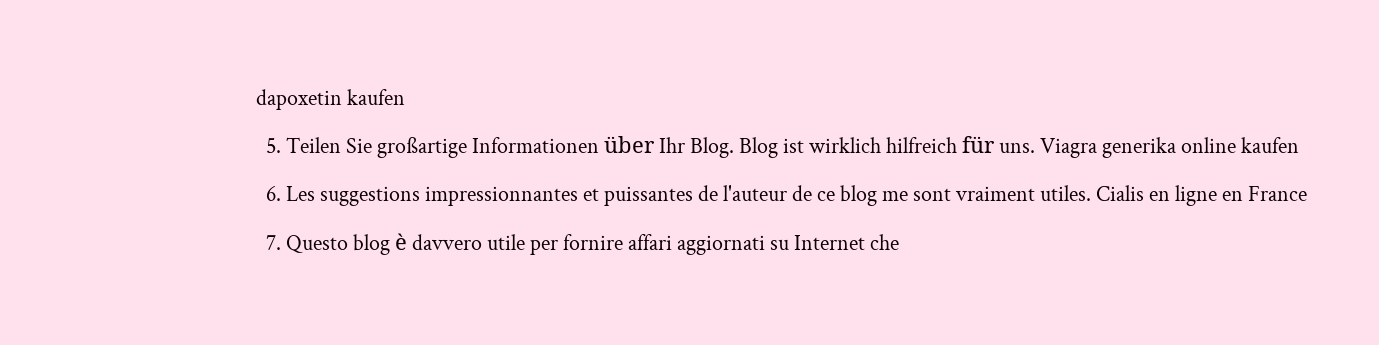dapoxetin kaufen

  5. Teilen Sie großartige Informationen über Ihr Blog. Blog ist wirklich hilfreich für uns. Viagra generika online kaufen

  6. Les suggestions impressionnantes et puissantes de l'auteur de ce blog me sont vraiment utiles. Cialis en ligne en France

  7. Questo blog è davvero utile per fornire affari aggiornati su Internet che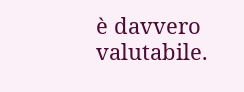è davvero valutabile.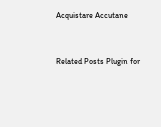Acquistare Accutane


Related Posts Plugin for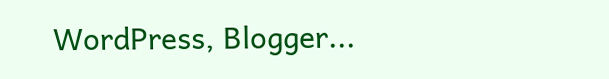WordPress, Blogger...